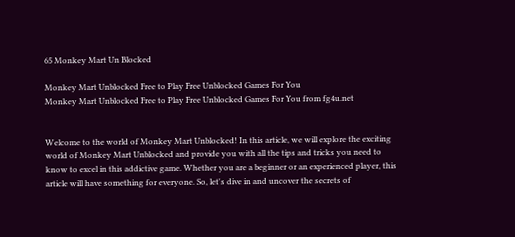65 Monkey Mart Un Blocked

Monkey Mart Unblocked Free to Play Free Unblocked Games For You
Monkey Mart Unblocked Free to Play Free Unblocked Games For You from fg4u.net


Welcome to the world of Monkey Mart Unblocked! In this article, we will explore the exciting world of Monkey Mart Unblocked and provide you with all the tips and tricks you need to know to excel in this addictive game. Whether you are a beginner or an experienced player, this article will have something for everyone. So, let's dive in and uncover the secrets of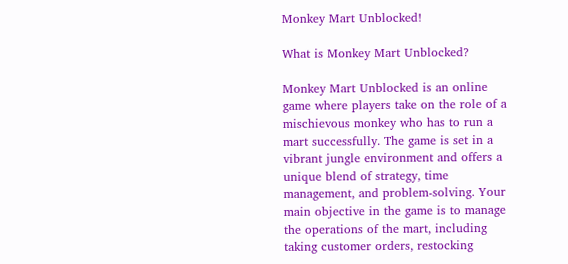Monkey Mart Unblocked!

What is Monkey Mart Unblocked?

Monkey Mart Unblocked is an online game where players take on the role of a mischievous monkey who has to run a mart successfully. The game is set in a vibrant jungle environment and offers a unique blend of strategy, time management, and problem-solving. Your main objective in the game is to manage the operations of the mart, including taking customer orders, restocking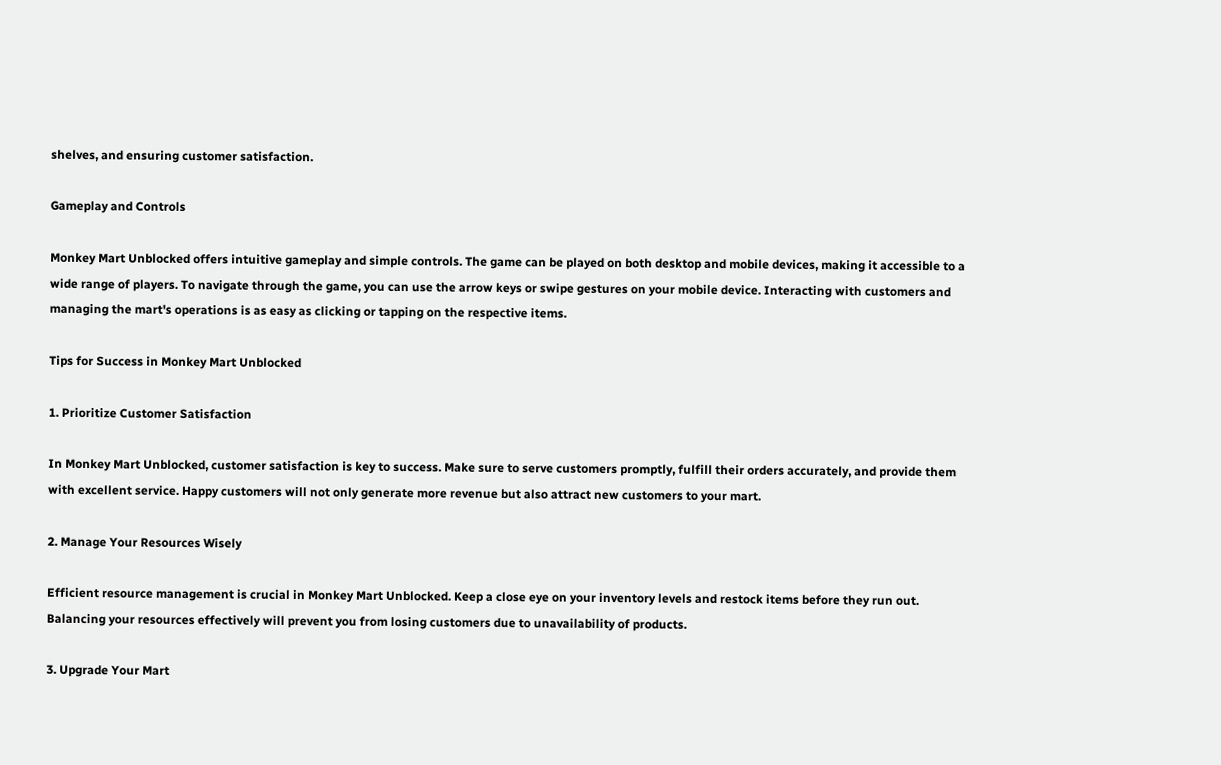shelves, and ensuring customer satisfaction.

Gameplay and Controls

Monkey Mart Unblocked offers intuitive gameplay and simple controls. The game can be played on both desktop and mobile devices, making it accessible to a wide range of players. To navigate through the game, you can use the arrow keys or swipe gestures on your mobile device. Interacting with customers and managing the mart's operations is as easy as clicking or tapping on the respective items.

Tips for Success in Monkey Mart Unblocked

1. Prioritize Customer Satisfaction

In Monkey Mart Unblocked, customer satisfaction is key to success. Make sure to serve customers promptly, fulfill their orders accurately, and provide them with excellent service. Happy customers will not only generate more revenue but also attract new customers to your mart.

2. Manage Your Resources Wisely

Efficient resource management is crucial in Monkey Mart Unblocked. Keep a close eye on your inventory levels and restock items before they run out. Balancing your resources effectively will prevent you from losing customers due to unavailability of products.

3. Upgrade Your Mart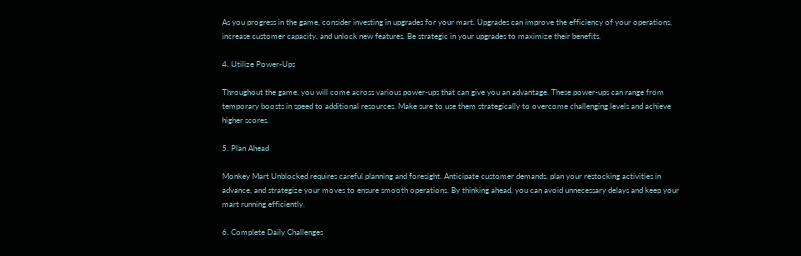As you progress in the game, consider investing in upgrades for your mart. Upgrades can improve the efficiency of your operations, increase customer capacity, and unlock new features. Be strategic in your upgrades to maximize their benefits.

4. Utilize Power-Ups

Throughout the game, you will come across various power-ups that can give you an advantage. These power-ups can range from temporary boosts in speed to additional resources. Make sure to use them strategically to overcome challenging levels and achieve higher scores.

5. Plan Ahead

Monkey Mart Unblocked requires careful planning and foresight. Anticipate customer demands, plan your restocking activities in advance, and strategize your moves to ensure smooth operations. By thinking ahead, you can avoid unnecessary delays and keep your mart running efficiently.

6. Complete Daily Challenges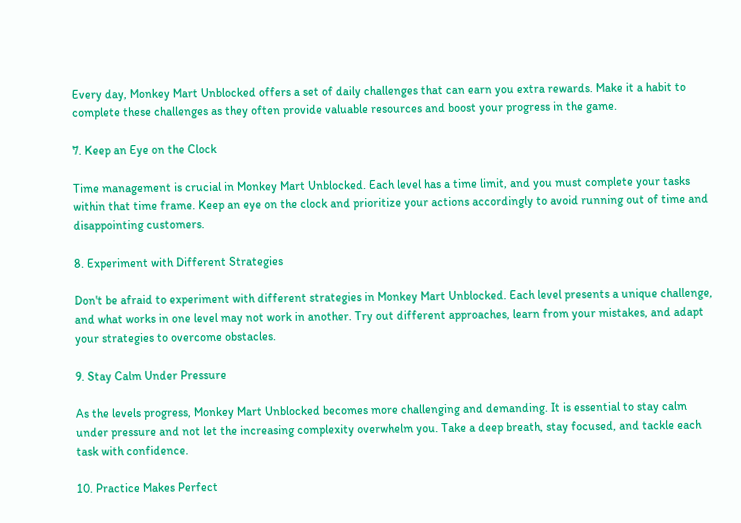Every day, Monkey Mart Unblocked offers a set of daily challenges that can earn you extra rewards. Make it a habit to complete these challenges as they often provide valuable resources and boost your progress in the game.

7. Keep an Eye on the Clock

Time management is crucial in Monkey Mart Unblocked. Each level has a time limit, and you must complete your tasks within that time frame. Keep an eye on the clock and prioritize your actions accordingly to avoid running out of time and disappointing customers.

8. Experiment with Different Strategies

Don't be afraid to experiment with different strategies in Monkey Mart Unblocked. Each level presents a unique challenge, and what works in one level may not work in another. Try out different approaches, learn from your mistakes, and adapt your strategies to overcome obstacles.

9. Stay Calm Under Pressure

As the levels progress, Monkey Mart Unblocked becomes more challenging and demanding. It is essential to stay calm under pressure and not let the increasing complexity overwhelm you. Take a deep breath, stay focused, and tackle each task with confidence.

10. Practice Makes Perfect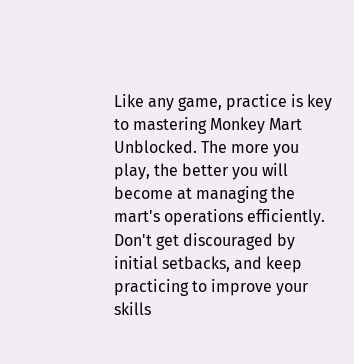Like any game, practice is key to mastering Monkey Mart Unblocked. The more you play, the better you will become at managing the mart's operations efficiently. Don't get discouraged by initial setbacks, and keep practicing to improve your skills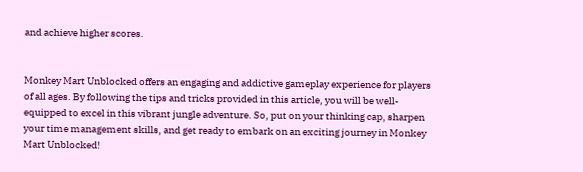and achieve higher scores.


Monkey Mart Unblocked offers an engaging and addictive gameplay experience for players of all ages. By following the tips and tricks provided in this article, you will be well-equipped to excel in this vibrant jungle adventure. So, put on your thinking cap, sharpen your time management skills, and get ready to embark on an exciting journey in Monkey Mart Unblocked!